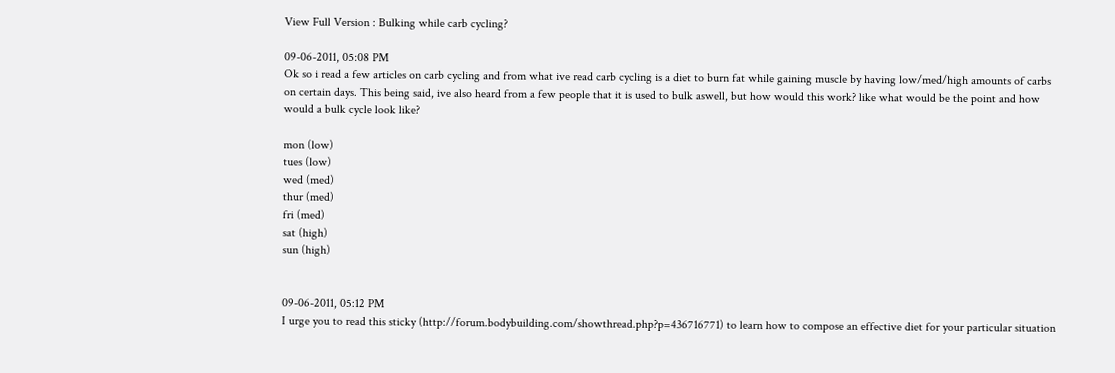View Full Version : Bulking while carb cycling?

09-06-2011, 05:08 PM
Ok so i read a few articles on carb cycling and from what ive read carb cycling is a diet to burn fat while gaining muscle by having low/med/high amounts of carbs on certain days. This being said, ive also heard from a few people that it is used to bulk aswell, but how would this work? like what would be the point and how would a bulk cycle look like?

mon (low)
tues (low)
wed (med)
thur (med)
fri (med)
sat (high)
sun (high)


09-06-2011, 05:12 PM
I urge you to read this sticky (http://forum.bodybuilding.com/showthread.php?p=436716771) to learn how to compose an effective diet for your particular situation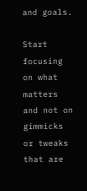and goals.

Start focusing on what matters and not on gimmicks or tweaks that are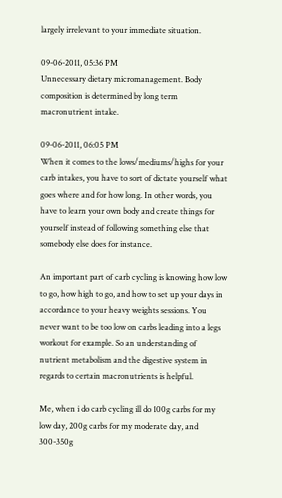largely irrelevant to your immediate situation.

09-06-2011, 05:36 PM
Unnecessary dietary micromanagement. Body composition is determined by long term macronutrient intake.

09-06-2011, 06:05 PM
When it comes to the lows/mediums/highs for your carb intakes, you have to sort of dictate yourself what goes where and for how long. In other words, you have to learn your own body and create things for yourself instead of following something else that somebody else does for instance.

An important part of carb cycling is knowing how low to go, how high to go, and how to set up your days in accordance to your heavy weights sessions. You never want to be too low on carbs leading into a legs workout for example. So an understanding of nutrient metabolism and the digestive system in regards to certain macronutrients is helpful.

Me, when i do carb cycling ill do 100g carbs for my low day, 200g carbs for my moderate day, and 300-350g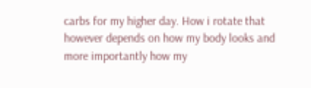carbs for my higher day. How i rotate that however depends on how my body looks and more importantly how my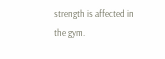strength is affected in the gym.